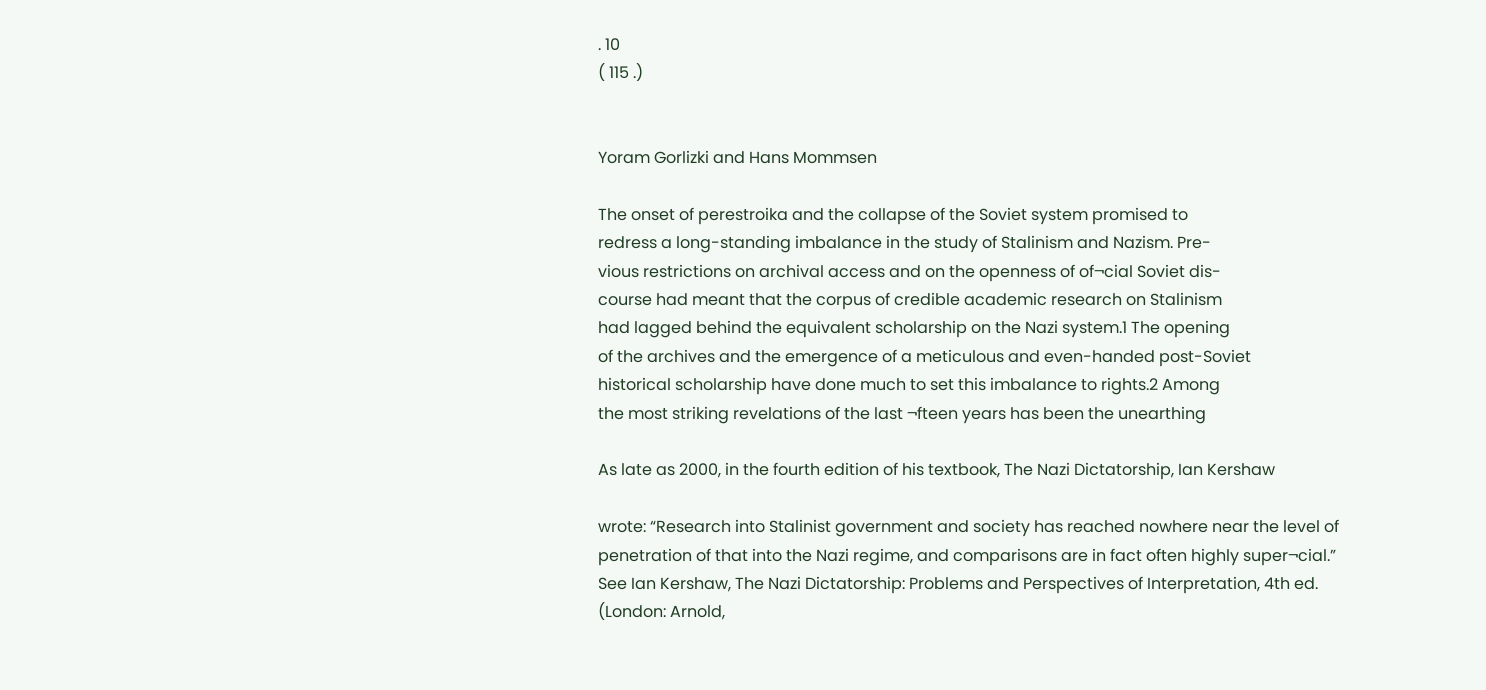. 10
( 115 .)


Yoram Gorlizki and Hans Mommsen

The onset of perestroika and the collapse of the Soviet system promised to
redress a long-standing imbalance in the study of Stalinism and Nazism. Pre-
vious restrictions on archival access and on the openness of of¬cial Soviet dis-
course had meant that the corpus of credible academic research on Stalinism
had lagged behind the equivalent scholarship on the Nazi system.1 The opening
of the archives and the emergence of a meticulous and even-handed post-Soviet
historical scholarship have done much to set this imbalance to rights.2 Among
the most striking revelations of the last ¬fteen years has been the unearthing

As late as 2000, in the fourth edition of his textbook, The Nazi Dictatorship, Ian Kershaw

wrote: “Research into Stalinist government and society has reached nowhere near the level of
penetration of that into the Nazi regime, and comparisons are in fact often highly super¬cial.”
See Ian Kershaw, The Nazi Dictatorship: Problems and Perspectives of Interpretation, 4th ed.
(London: Arnold,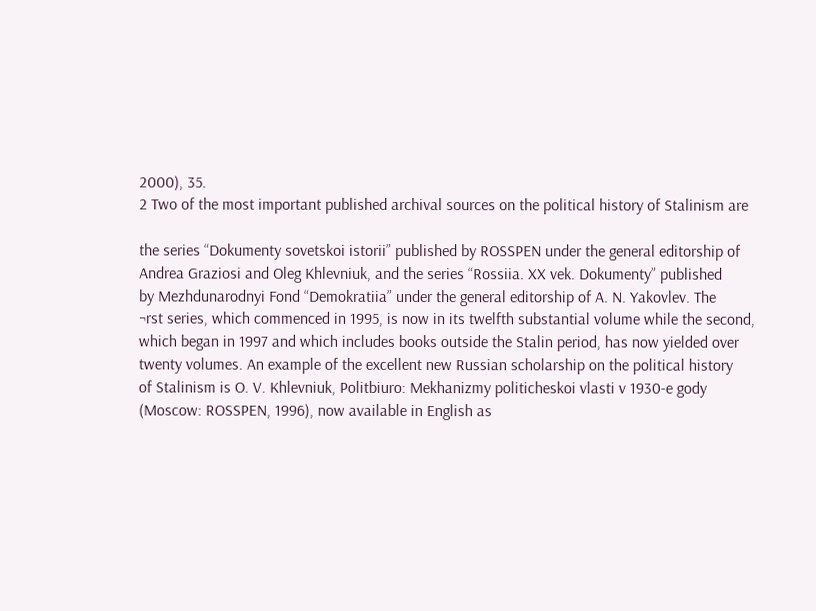2000), 35.
2 Two of the most important published archival sources on the political history of Stalinism are

the series “Dokumenty sovetskoi istorii” published by ROSSPEN under the general editorship of
Andrea Graziosi and Oleg Khlevniuk, and the series “Rossiia. XX vek. Dokumenty” published
by Mezhdunarodnyi Fond “Demokratiia” under the general editorship of A. N. Yakovlev. The
¬rst series, which commenced in 1995, is now in its twelfth substantial volume while the second,
which began in 1997 and which includes books outside the Stalin period, has now yielded over
twenty volumes. An example of the excellent new Russian scholarship on the political history
of Stalinism is O. V. Khlevniuk, Politbiuro: Mekhanizmy politicheskoi vlasti v 1930-e gody
(Moscow: ROSSPEN, 1996), now available in English as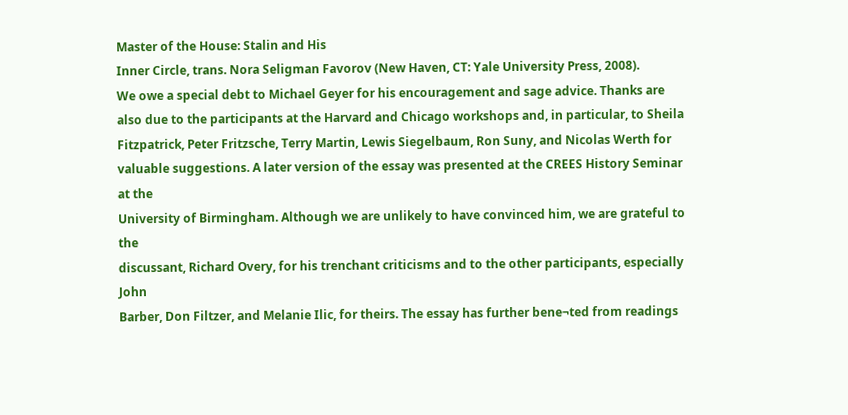Master of the House: Stalin and His
Inner Circle, trans. Nora Seligman Favorov (New Haven, CT: Yale University Press, 2008).
We owe a special debt to Michael Geyer for his encouragement and sage advice. Thanks are
also due to the participants at the Harvard and Chicago workshops and, in particular, to Sheila
Fitzpatrick, Peter Fritzsche, Terry Martin, Lewis Siegelbaum, Ron Suny, and Nicolas Werth for
valuable suggestions. A later version of the essay was presented at the CREES History Seminar at the
University of Birmingham. Although we are unlikely to have convinced him, we are grateful to the
discussant, Richard Overy, for his trenchant criticisms and to the other participants, especially John
Barber, Don Filtzer, and Melanie Ilic, for theirs. The essay has further bene¬ted from readings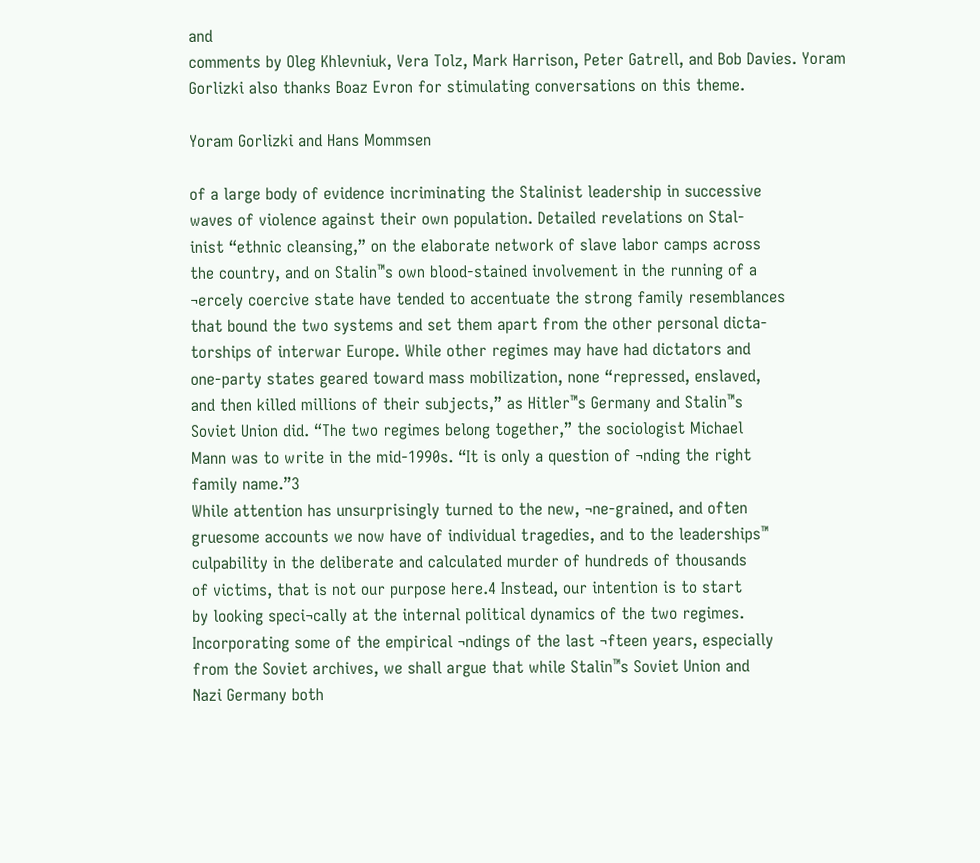and
comments by Oleg Khlevniuk, Vera Tolz, Mark Harrison, Peter Gatrell, and Bob Davies. Yoram
Gorlizki also thanks Boaz Evron for stimulating conversations on this theme.

Yoram Gorlizki and Hans Mommsen

of a large body of evidence incriminating the Stalinist leadership in successive
waves of violence against their own population. Detailed revelations on Stal-
inist “ethnic cleansing,” on the elaborate network of slave labor camps across
the country, and on Stalin™s own blood-stained involvement in the running of a
¬ercely coercive state have tended to accentuate the strong family resemblances
that bound the two systems and set them apart from the other personal dicta-
torships of interwar Europe. While other regimes may have had dictators and
one-party states geared toward mass mobilization, none “repressed, enslaved,
and then killed millions of their subjects,” as Hitler™s Germany and Stalin™s
Soviet Union did. “The two regimes belong together,” the sociologist Michael
Mann was to write in the mid-1990s. “It is only a question of ¬nding the right
family name.”3
While attention has unsurprisingly turned to the new, ¬ne-grained, and often
gruesome accounts we now have of individual tragedies, and to the leaderships™
culpability in the deliberate and calculated murder of hundreds of thousands
of victims, that is not our purpose here.4 Instead, our intention is to start
by looking speci¬cally at the internal political dynamics of the two regimes.
Incorporating some of the empirical ¬ndings of the last ¬fteen years, especially
from the Soviet archives, we shall argue that while Stalin™s Soviet Union and
Nazi Germany both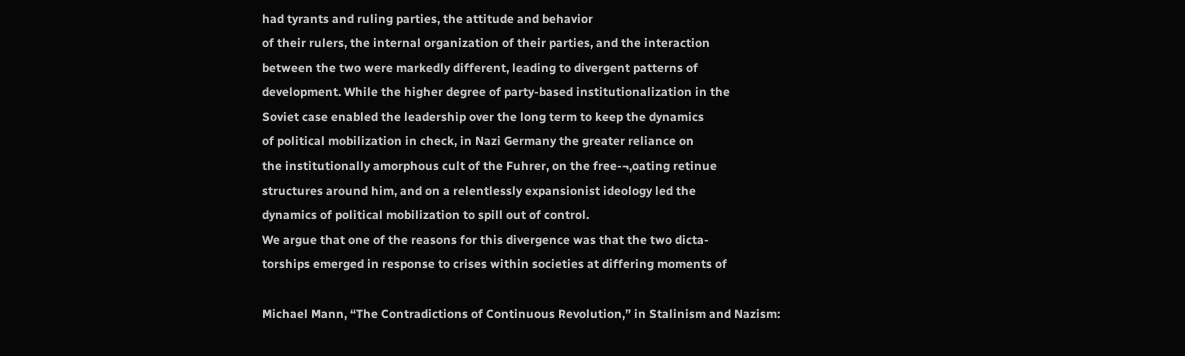had tyrants and ruling parties, the attitude and behavior
of their rulers, the internal organization of their parties, and the interaction
between the two were markedly different, leading to divergent patterns of
development. While the higher degree of party-based institutionalization in the
Soviet case enabled the leadership over the long term to keep the dynamics
of political mobilization in check, in Nazi Germany the greater reliance on
the institutionally amorphous cult of the Fuhrer, on the free-¬‚oating retinue
structures around him, and on a relentlessly expansionist ideology led the
dynamics of political mobilization to spill out of control.
We argue that one of the reasons for this divergence was that the two dicta-
torships emerged in response to crises within societies at differing moments of

Michael Mann, “The Contradictions of Continuous Revolution,” in Stalinism and Nazism: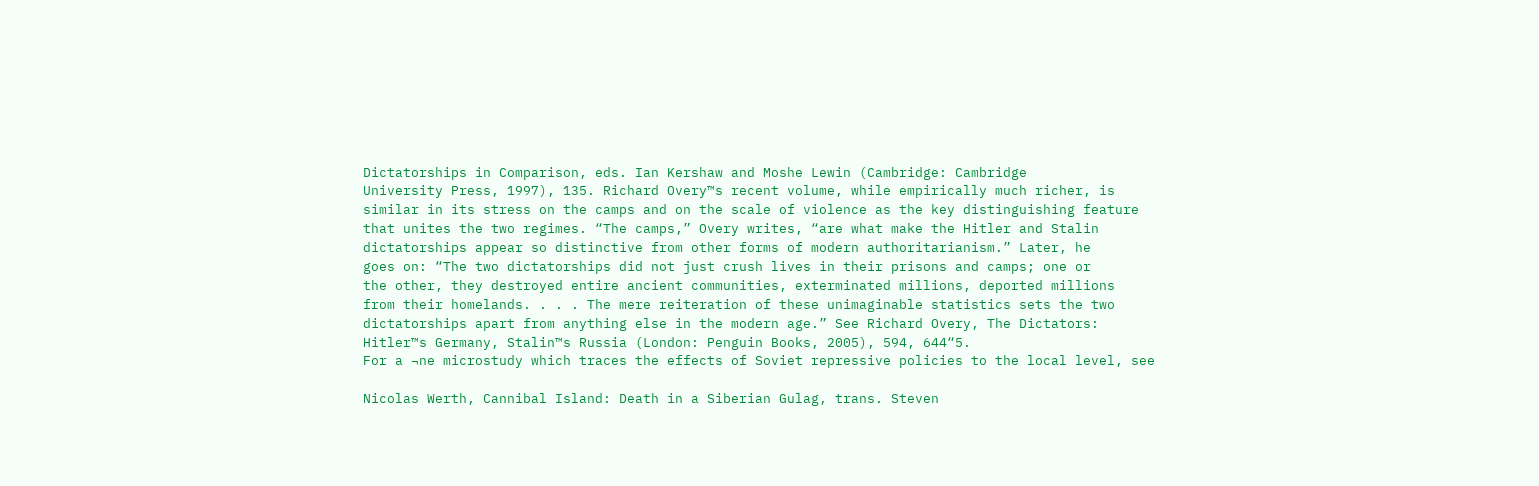Dictatorships in Comparison, eds. Ian Kershaw and Moshe Lewin (Cambridge: Cambridge
University Press, 1997), 135. Richard Overy™s recent volume, while empirically much richer, is
similar in its stress on the camps and on the scale of violence as the key distinguishing feature
that unites the two regimes. “The camps,” Overy writes, “are what make the Hitler and Stalin
dictatorships appear so distinctive from other forms of modern authoritarianism.” Later, he
goes on: “The two dictatorships did not just crush lives in their prisons and camps; one or
the other, they destroyed entire ancient communities, exterminated millions, deported millions
from their homelands. . . . The mere reiteration of these unimaginable statistics sets the two
dictatorships apart from anything else in the modern age.” See Richard Overy, The Dictators:
Hitler™s Germany, Stalin™s Russia (London: Penguin Books, 2005), 594, 644“5.
For a ¬ne microstudy which traces the effects of Soviet repressive policies to the local level, see

Nicolas Werth, Cannibal Island: Death in a Siberian Gulag, trans. Steven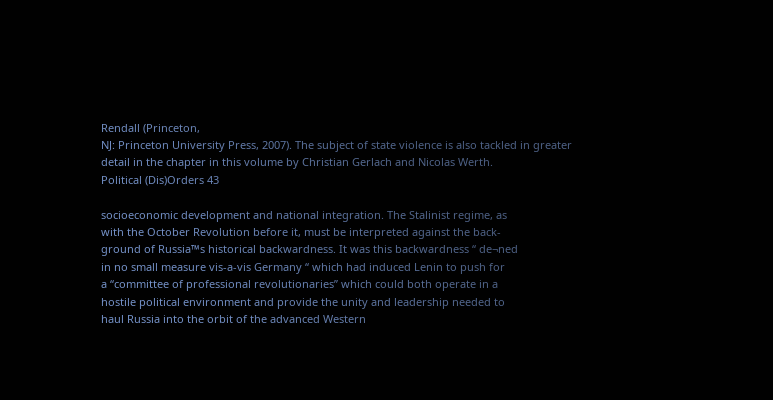Rendall (Princeton,
NJ: Princeton University Press, 2007). The subject of state violence is also tackled in greater
detail in the chapter in this volume by Christian Gerlach and Nicolas Werth.
Political (Dis)Orders 43

socioeconomic development and national integration. The Stalinist regime, as
with the October Revolution before it, must be interpreted against the back-
ground of Russia™s historical backwardness. It was this backwardness “ de¬ned
in no small measure vis-a-vis Germany “ which had induced Lenin to push for
a “committee of professional revolutionaries” which could both operate in a
hostile political environment and provide the unity and leadership needed to
haul Russia into the orbit of the advanced Western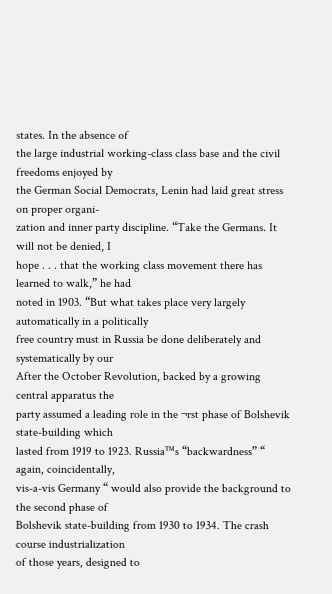states. In the absence of
the large industrial working-class class base and the civil freedoms enjoyed by
the German Social Democrats, Lenin had laid great stress on proper organi-
zation and inner party discipline. “Take the Germans. It will not be denied, I
hope . . . that the working class movement there has learned to walk,” he had
noted in 1903. “But what takes place very largely automatically in a politically
free country must in Russia be done deliberately and systematically by our
After the October Revolution, backed by a growing central apparatus the
party assumed a leading role in the ¬rst phase of Bolshevik state-building which
lasted from 1919 to 1923. Russia™s “backwardness” “ again, coincidentally,
vis-a-vis Germany “ would also provide the background to the second phase of
Bolshevik state-building from 1930 to 1934. The crash course industrialization
of those years, designed to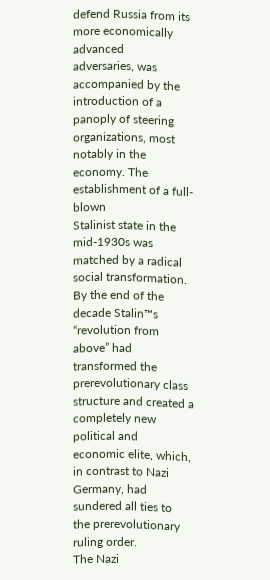defend Russia from its more economically advanced
adversaries, was accompanied by the introduction of a panoply of steering
organizations, most notably in the economy. The establishment of a full-blown
Stalinist state in the mid-1930s was matched by a radical social transformation.
By the end of the decade Stalin™s “revolution from above” had transformed the
prerevolutionary class structure and created a completely new political and
economic elite, which, in contrast to Nazi Germany, had sundered all ties to
the prerevolutionary ruling order.
The Nazi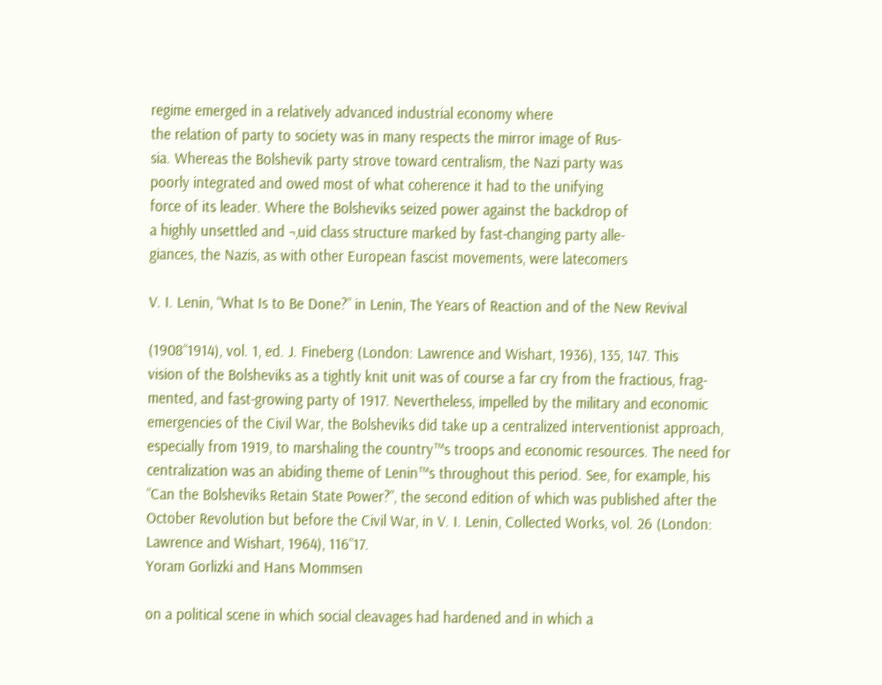regime emerged in a relatively advanced industrial economy where
the relation of party to society was in many respects the mirror image of Rus-
sia. Whereas the Bolshevik party strove toward centralism, the Nazi party was
poorly integrated and owed most of what coherence it had to the unifying
force of its leader. Where the Bolsheviks seized power against the backdrop of
a highly unsettled and ¬‚uid class structure marked by fast-changing party alle-
giances, the Nazis, as with other European fascist movements, were latecomers

V. I. Lenin, “What Is to Be Done?” in Lenin, The Years of Reaction and of the New Revival

(1908“1914), vol. 1, ed. J. Fineberg (London: Lawrence and Wishart, 1936), 135, 147. This
vision of the Bolsheviks as a tightly knit unit was of course a far cry from the fractious, frag-
mented, and fast-growing party of 1917. Nevertheless, impelled by the military and economic
emergencies of the Civil War, the Bolsheviks did take up a centralized interventionist approach,
especially from 1919, to marshaling the country™s troops and economic resources. The need for
centralization was an abiding theme of Lenin™s throughout this period. See, for example, his
“Can the Bolsheviks Retain State Power?”, the second edition of which was published after the
October Revolution but before the Civil War, in V. I. Lenin, Collected Works, vol. 26 (London:
Lawrence and Wishart, 1964), 116“17.
Yoram Gorlizki and Hans Mommsen

on a political scene in which social cleavages had hardened and in which a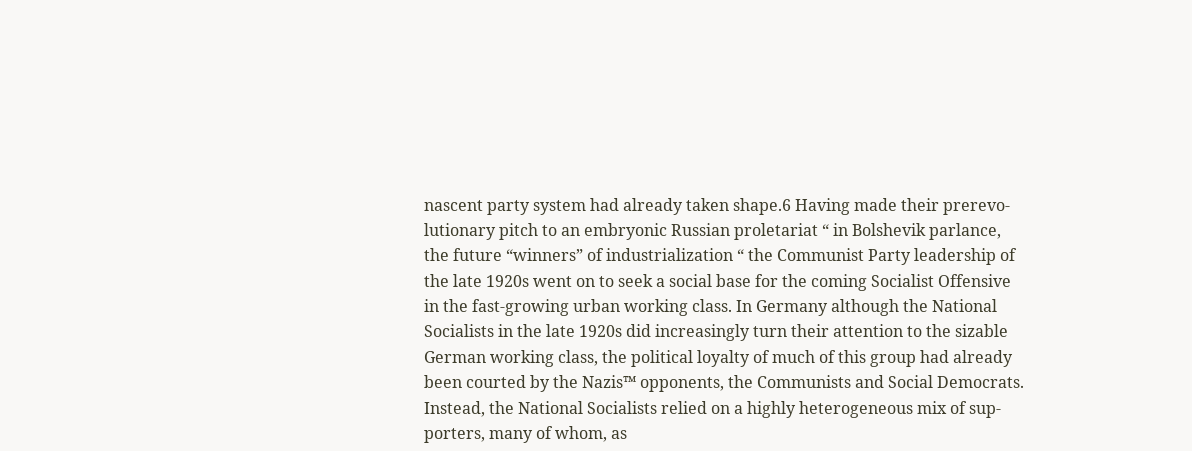nascent party system had already taken shape.6 Having made their prerevo-
lutionary pitch to an embryonic Russian proletariat “ in Bolshevik parlance,
the future “winners” of industrialization “ the Communist Party leadership of
the late 1920s went on to seek a social base for the coming Socialist Offensive
in the fast-growing urban working class. In Germany although the National
Socialists in the late 1920s did increasingly turn their attention to the sizable
German working class, the political loyalty of much of this group had already
been courted by the Nazis™ opponents, the Communists and Social Democrats.
Instead, the National Socialists relied on a highly heterogeneous mix of sup-
porters, many of whom, as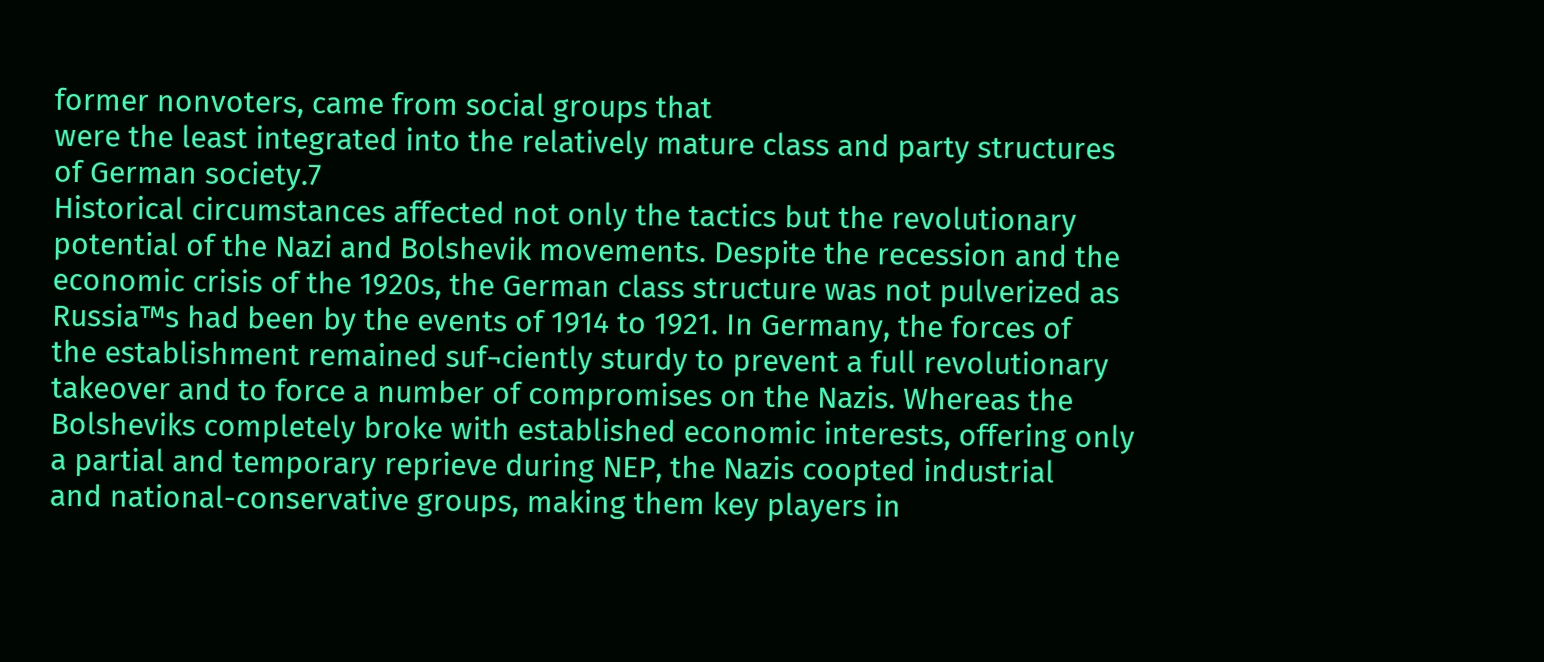former nonvoters, came from social groups that
were the least integrated into the relatively mature class and party structures
of German society.7
Historical circumstances affected not only the tactics but the revolutionary
potential of the Nazi and Bolshevik movements. Despite the recession and the
economic crisis of the 1920s, the German class structure was not pulverized as
Russia™s had been by the events of 1914 to 1921. In Germany, the forces of
the establishment remained suf¬ciently sturdy to prevent a full revolutionary
takeover and to force a number of compromises on the Nazis. Whereas the
Bolsheviks completely broke with established economic interests, offering only
a partial and temporary reprieve during NEP, the Nazis coopted industrial
and national-conservative groups, making them key players in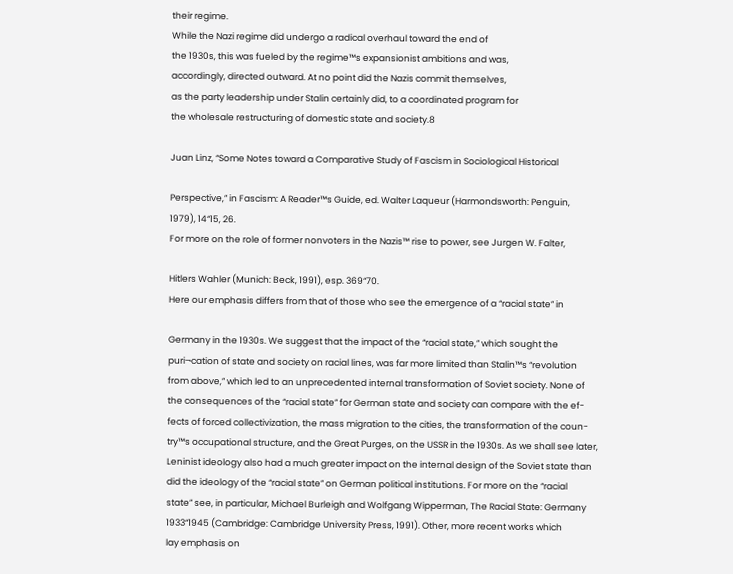their regime.
While the Nazi regime did undergo a radical overhaul toward the end of
the 1930s, this was fueled by the regime™s expansionist ambitions and was,
accordingly, directed outward. At no point did the Nazis commit themselves,
as the party leadership under Stalin certainly did, to a coordinated program for
the wholesale restructuring of domestic state and society.8

Juan Linz, “Some Notes toward a Comparative Study of Fascism in Sociological Historical

Perspective,” in Fascism: A Reader™s Guide, ed. Walter Laqueur (Harmondsworth: Penguin,
1979), 14“15, 26.
For more on the role of former nonvoters in the Nazis™ rise to power, see Jurgen W. Falter,

Hitlers Wahler (Munich: Beck, 1991), esp. 369“70.
Here our emphasis differs from that of those who see the emergence of a “racial state” in

Germany in the 1930s. We suggest that the impact of the “racial state,” which sought the
puri¬cation of state and society on racial lines, was far more limited than Stalin™s “revolution
from above,” which led to an unprecedented internal transformation of Soviet society. None of
the consequences of the “racial state” for German state and society can compare with the ef-
fects of forced collectivization, the mass migration to the cities, the transformation of the coun-
try™s occupational structure, and the Great Purges, on the USSR in the 1930s. As we shall see later,
Leninist ideology also had a much greater impact on the internal design of the Soviet state than
did the ideology of the “racial state” on German political institutions. For more on the “racial
state” see, in particular, Michael Burleigh and Wolfgang Wipperman, The Racial State: Germany
1933“1945 (Cambridge: Cambridge University Press, 1991). Other, more recent works which
lay emphasis on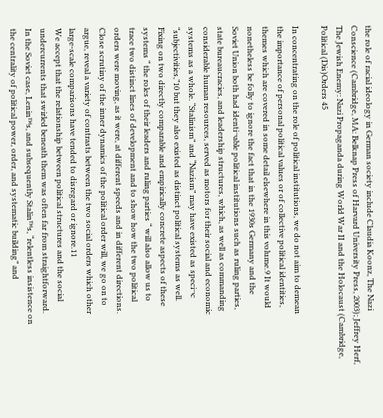the role of racial ideology in German society include Claudia Koonz, The Nazi
Conscience (Cambridge, MA: Belknap Press of Harvard University Press, 2003); Jeffrey Herf,
The Jewish Enemy: Nazi Propaganda during World War II and the Holocaust (Cambridge,
Political (Dis)Orders 45

In concentrating on the role of political institutions, we do not aim to demean
the importance of personal political values or of collective political identities,
themes which are covered in some detail elsewhere in this volume.9 It would
nonetheless be folly to ignore the fact that in the 1930s Germany and the
Soviet Union both had identi¬able political institutions such as ruling parties,
state bureaucracies, and leadership structures, which, as well as commanding
considerable human resources, served as motors for their social and economic
systems as a whole. “Stalinism” and “Nazism” may have existed as speci¬c
“subjectivities,”10 but they also existed as distinct political systems as well.
Fixing on two directly comparable and empirically concrete aspects of these
systems “ the roles of their leaders and ruling parties “ will also allow us to
trace two distinct lines of development and to show how the two political
orders were moving, as it were, at different speeds and in different directions.
Close scrutiny of the inner dynamics of the political order will, we go on to
argue, reveal a variety of contrasts between the two social orders which other
large-scale comparisons have tended to disregard or ignore.11
We accept that the relationship between political structures and the social
undercurrents that swirled beneath them was often far from straightforward.
In the Soviet case, Lenin™s, and subsequently Stalin™s, “relentless insistence on
the centrality of political power, order, and systematic building” and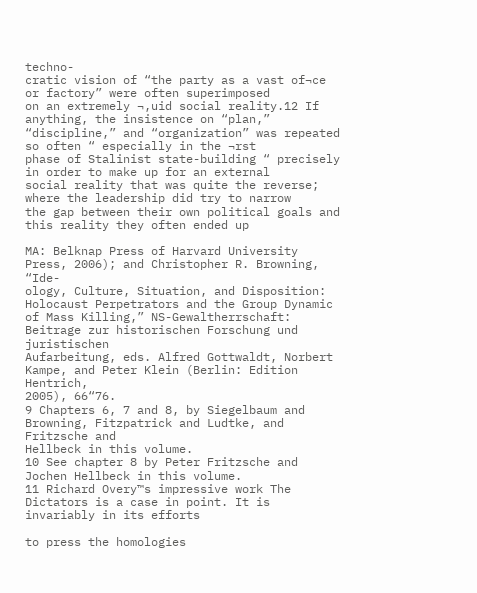techno-
cratic vision of “the party as a vast of¬ce or factory” were often superimposed
on an extremely ¬‚uid social reality.12 If anything, the insistence on “plan,”
“discipline,” and “organization” was repeated so often “ especially in the ¬rst
phase of Stalinist state-building “ precisely in order to make up for an external
social reality that was quite the reverse; where the leadership did try to narrow
the gap between their own political goals and this reality they often ended up

MA: Belknap Press of Harvard University Press, 2006); and Christopher R. Browning, “Ide-
ology, Culture, Situation, and Disposition: Holocaust Perpetrators and the Group Dynamic
of Mass Killing,” NS-Gewaltherrschaft: Beitrage zur historischen Forschung und juristischen
Aufarbeitung, eds. Alfred Gottwaldt, Norbert Kampe, and Peter Klein (Berlin: Edition Hentrich,
2005), 66“76.
9 Chapters 6, 7 and 8, by Siegelbaum and Browning, Fitzpatrick and Ludtke, and Fritzsche and
Hellbeck in this volume.
10 See chapter 8 by Peter Fritzsche and Jochen Hellbeck in this volume.
11 Richard Overy™s impressive work The Dictators is a case in point. It is invariably in its efforts

to press the homologies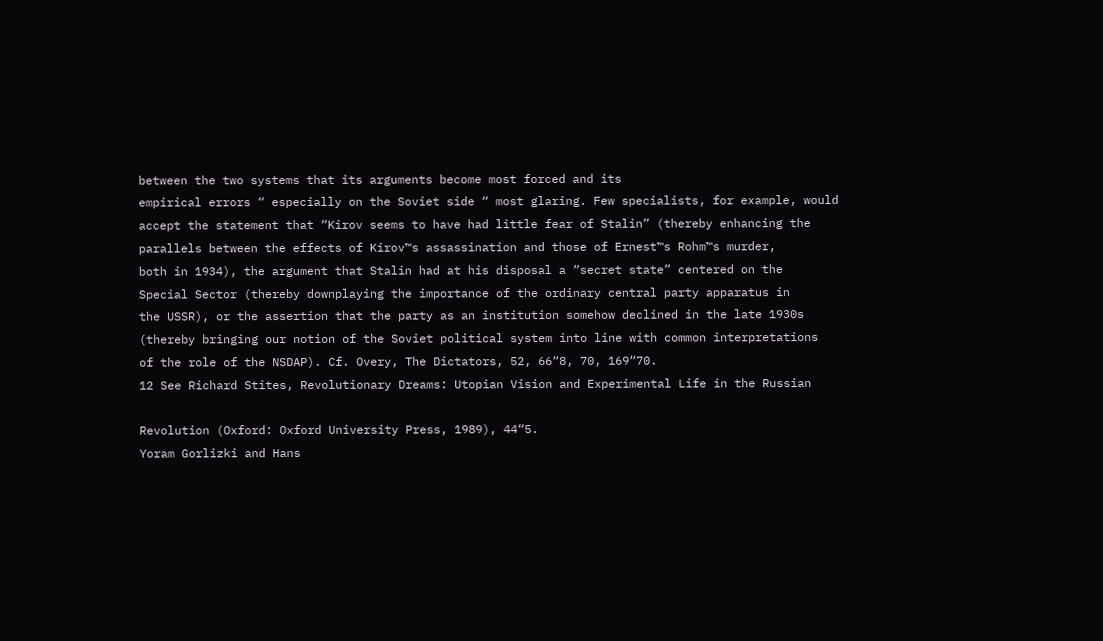between the two systems that its arguments become most forced and its
empirical errors “ especially on the Soviet side “ most glaring. Few specialists, for example, would
accept the statement that “Kirov seems to have had little fear of Stalin” (thereby enhancing the
parallels between the effects of Kirov™s assassination and those of Ernest™s Rohm™s murder,
both in 1934), the argument that Stalin had at his disposal a “secret state” centered on the
Special Sector (thereby downplaying the importance of the ordinary central party apparatus in
the USSR), or the assertion that the party as an institution somehow declined in the late 1930s
(thereby bringing our notion of the Soviet political system into line with common interpretations
of the role of the NSDAP). Cf. Overy, The Dictators, 52, 66“8, 70, 169“70.
12 See Richard Stites, Revolutionary Dreams: Utopian Vision and Experimental Life in the Russian

Revolution (Oxford: Oxford University Press, 1989), 44“5.
Yoram Gorlizki and Hans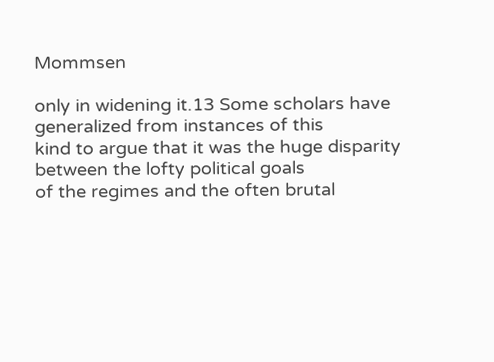Mommsen

only in widening it.13 Some scholars have generalized from instances of this
kind to argue that it was the huge disparity between the lofty political goals
of the regimes and the often brutal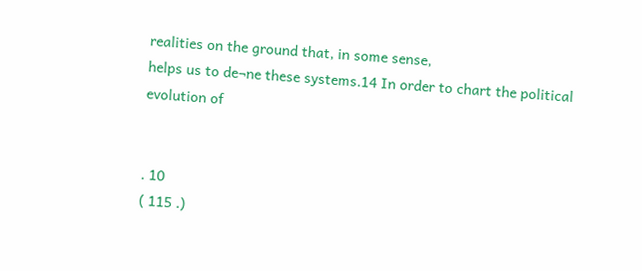realities on the ground that, in some sense,
helps us to de¬ne these systems.14 In order to chart the political evolution of


. 10
( 115 .)